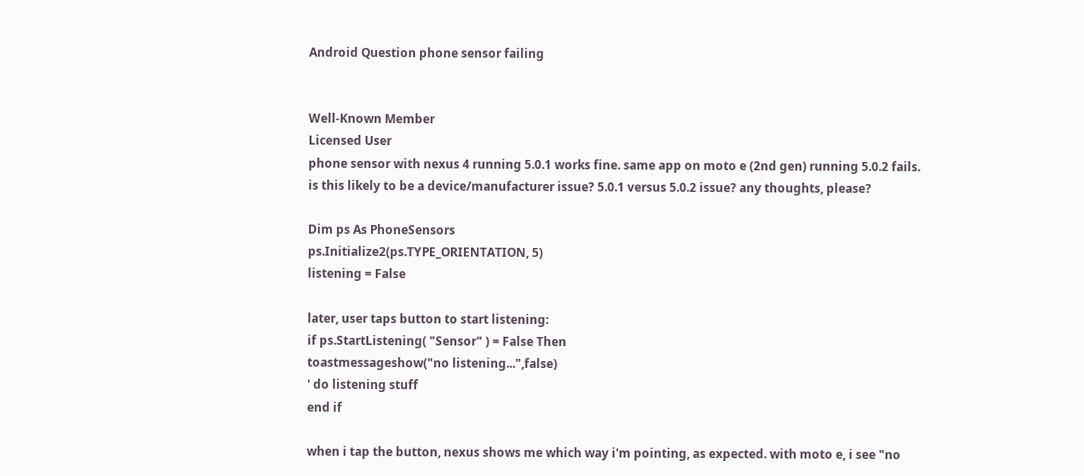Android Question phone sensor failing


Well-Known Member
Licensed User
phone sensor with nexus 4 running 5.0.1 works fine. same app on moto e (2nd gen) running 5.0.2 fails.
is this likely to be a device/manufacturer issue? 5.0.1 versus 5.0.2 issue? any thoughts, please?

Dim ps As PhoneSensors
ps.Initialize2(ps.TYPE_ORIENTATION, 5)
listening = False

later, user taps button to start listening:
if ps.StartListening( "Sensor" ) = False Then
toastmessageshow("no listening...",false)
' do listening stuff
end if

when i tap the button, nexus shows me which way i'm pointing, as expected. with moto e, i see "no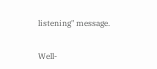listening" message.


Well-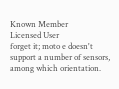Known Member
Licensed User
forget it; moto e doesn't support a number of sensors, among which orientation.